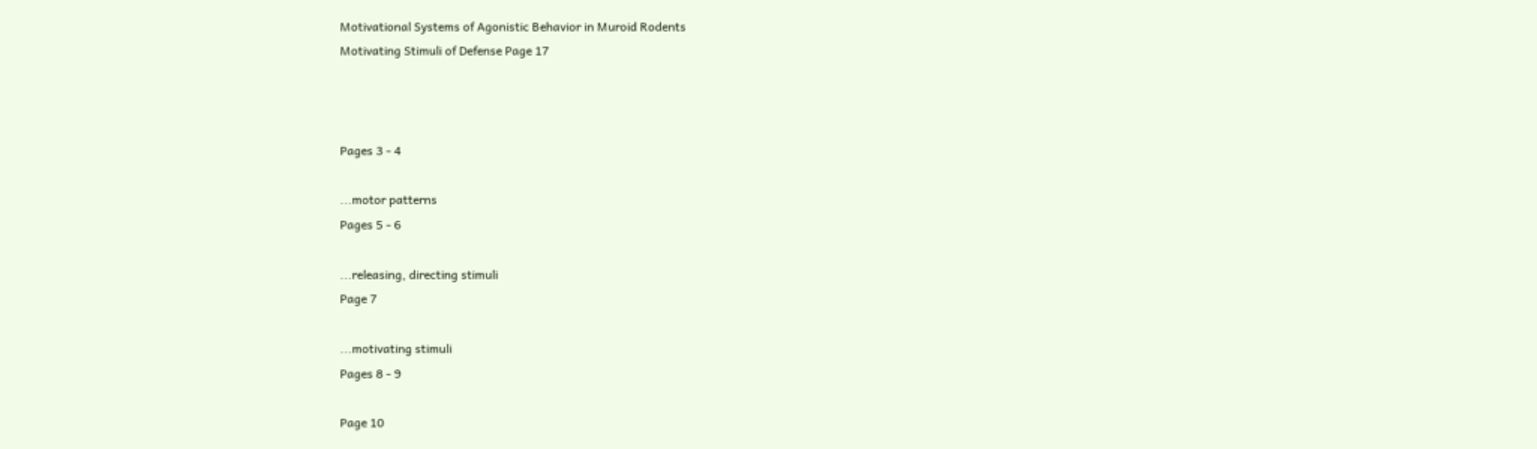Motivational Systems of Agonistic Behavior in Muroid Rodents
Motivating Stimuli of Defense Page 17



Pages 3 - 4

...motor patterns
Pages 5 - 6

...releasing, directing stimuli
Page 7

...motivating stimuli
Pages 8 - 9

Page 10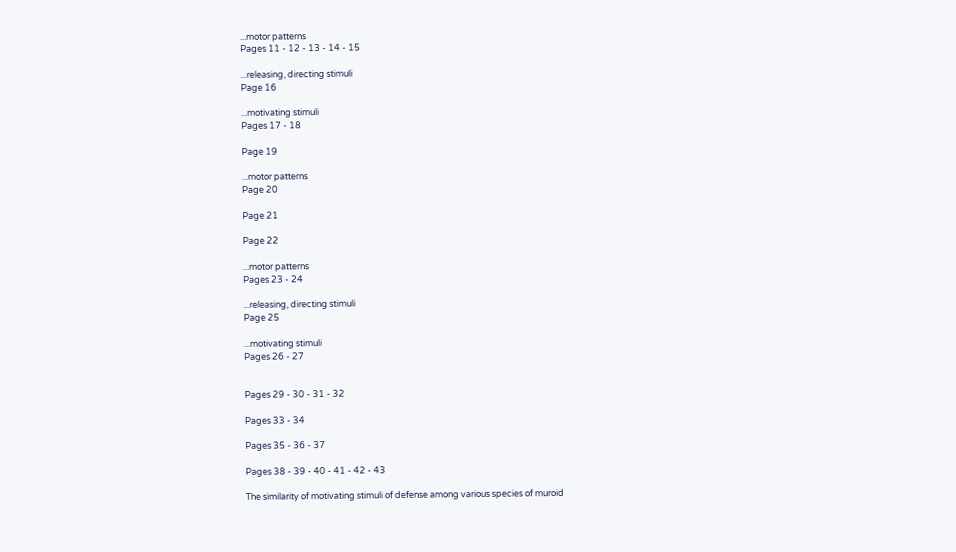...motor patterns
Pages 11 - 12 - 13 - 14 - 15

...releasing, directing stimuli
Page 16

...motivating stimuli
Pages 17 - 18

Page 19

...motor patterns
Page 20

Page 21

Page 22

...motor patterns
Pages 23 - 24

...releasing, directing stimuli
Page 25

...motivating stimuli
Pages 26 - 27


Pages 29 - 30 - 31 - 32

Pages 33 - 34

Pages 35 - 36 - 37

Pages 38 - 39 - 40 - 41 - 42 - 43

The similarity of motivating stimuli of defense among various species of muroid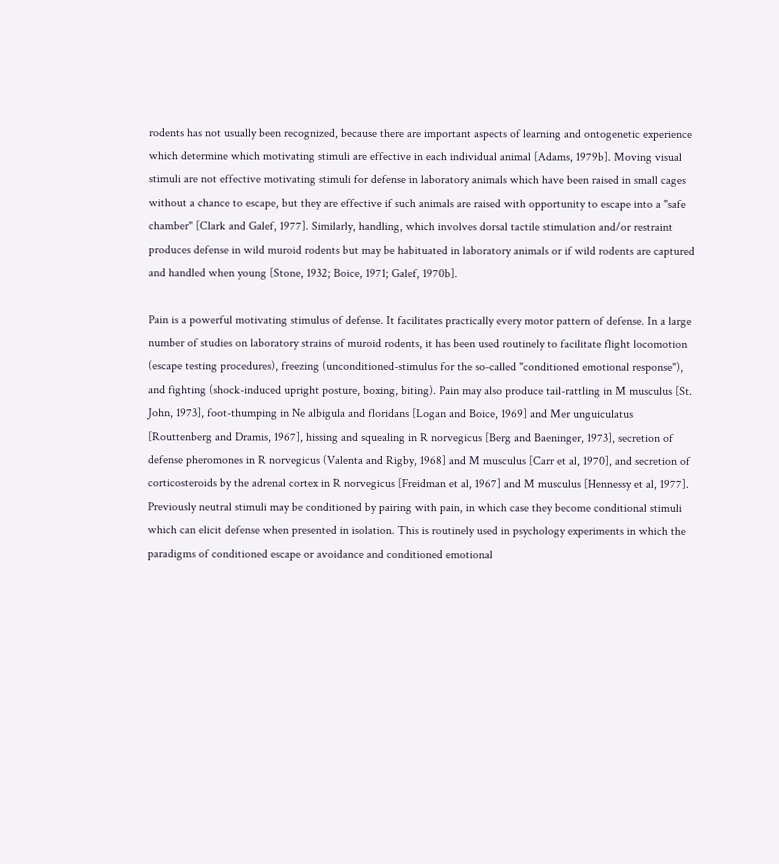rodents has not usually been recognized, because there are important aspects of learning and ontogenetic experience which determine which motivating stimuli are effective in each individual animal [Adams, 1979b]. Moving visual stimuli are not effective motivating stimuli for defense in laboratory animals which have been raised in small cages without a chance to escape, but they are effective if such animals are raised with opportunity to escape into a "safe chamber" [Clark and Galef, 1977]. Similarly, handling, which involves dorsal tactile stimulation and/or restraint produces defense in wild muroid rodents but may be habituated in laboratory animals or if wild rodents are captured and handled when young [Stone, 1932; Boice, 1971; Galef, 1970b].

Pain is a powerful motivating stimulus of defense. It facilitates practically every motor pattern of defense. In a large number of studies on laboratory strains of muroid rodents, it has been used routinely to facilitate flight locomotion (escape testing procedures), freezing (unconditioned-stimulus for the so-called "conditioned emotional response"), and fighting (shock-induced upright posture, boxing, biting). Pain may also produce tail-rattling in M musculus [St. John, 1973], foot-thumping in Ne albigula and floridans [Logan and Boice, 1969] and Mer unguiculatus [Routtenberg and Dramis, 1967], hissing and squealing in R norvegicus [Berg and Baeninger, 1973], secretion of defense pheromones in R norvegicus (Valenta and Rigby, 1968] and M musculus [Carr et al, 1970], and secretion of corticosteroids by the adrenal cortex in R norvegicus [Freidman et al, 1967] and M musculus [Hennessy et al, 1977]. Previously neutral stimuli may be conditioned by pairing with pain, in which case they become conditional stimuli which can elicit defense when presented in isolation. This is routinely used in psychology experiments in which the paradigms of conditioned escape or avoidance and conditioned emotional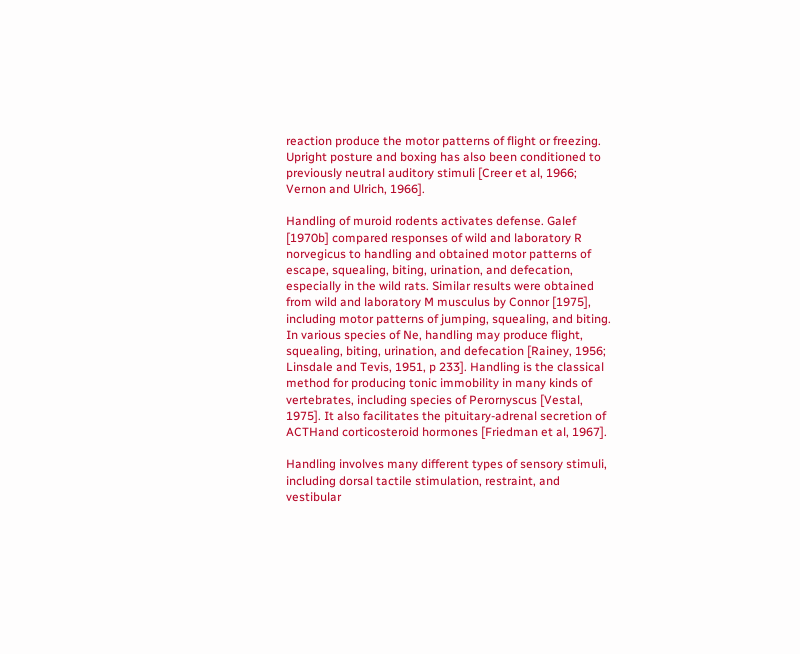reaction produce the motor patterns of flight or freezing. Upright posture and boxing has also been conditioned to previously neutral auditory stimuli [Creer et al, 1966; Vernon and Ulrich, 1966].

Handling of muroid rodents activates defense. Galef [1970b] compared responses of wild and laboratory R norvegicus to handling and obtained motor patterns of escape, squealing, biting, urination, and defecation, especially in the wild rats. Similar results were obtained from wild and laboratory M musculus by Connor [1975], including motor patterns of jumping, squealing, and biting. In various species of Ne, handling may produce flight, squealing, biting, urination, and defecation [Rainey, 1956; Linsdale and Tevis, 1951, p 233]. Handling is the classical method for producing tonic immobility in many kinds of vertebrates, including species of Perornyscus [Vestal, 1975]. It also facilitates the pituitary-adrenal secretion of ACTHand corticosteroid hormones [Friedman et al, 1967].

Handling involves many different types of sensory stimuli, including dorsal tactile stimulation, restraint, and vestibular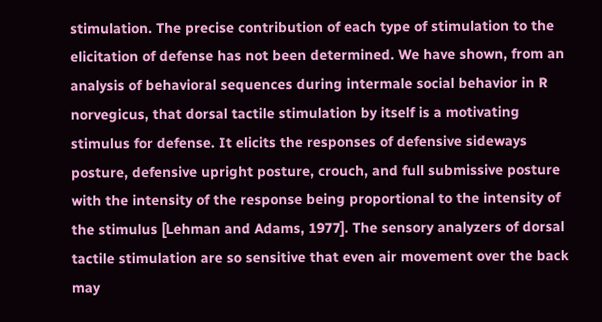stimulation. The precise contribution of each type of stimulation to the elicitation of defense has not been determined. We have shown, from an analysis of behavioral sequences during intermale social behavior in R norvegicus, that dorsal tactile stimulation by itself is a motivating stimulus for defense. It elicits the responses of defensive sideways posture, defensive upright posture, crouch, and full submissive posture with the intensity of the response being proportional to the intensity of the stimulus [Lehman and Adams, 1977]. The sensory analyzers of dorsal tactile stimulation are so sensitive that even air movement over the back may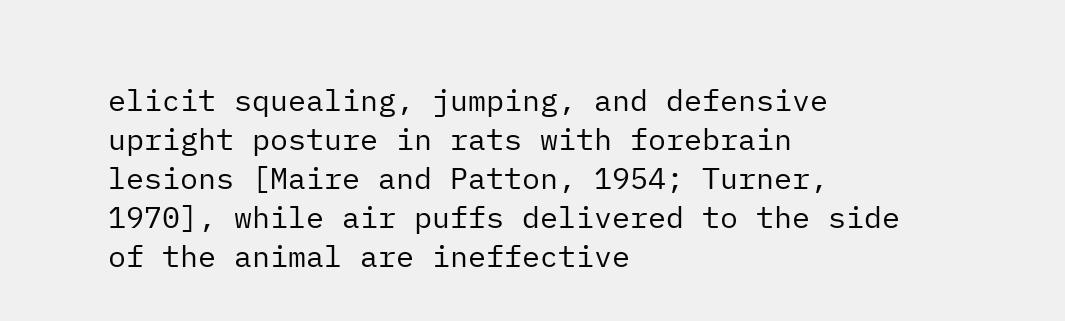elicit squealing, jumping, and defensive upright posture in rats with forebrain lesions [Maire and Patton, 1954; Turner, 1970], while air puffs delivered to the side of the animal are ineffective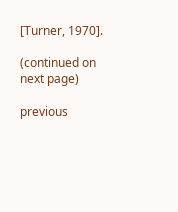[Turner, 1970].

(continued on next page)

previous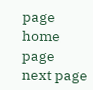page
home page
next page